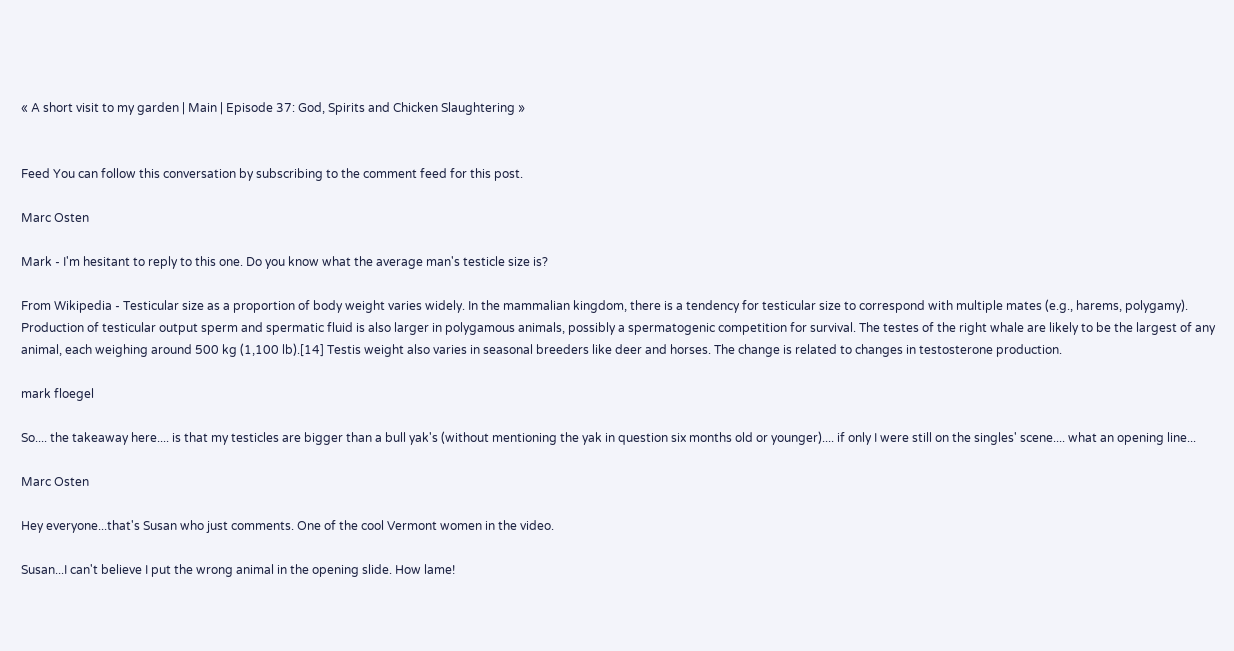« A short visit to my garden | Main | Episode 37: God, Spirits and Chicken Slaughtering »


Feed You can follow this conversation by subscribing to the comment feed for this post.

Marc Osten

Mark - I'm hesitant to reply to this one. Do you know what the average man's testicle size is?

From Wikipedia - Testicular size as a proportion of body weight varies widely. In the mammalian kingdom, there is a tendency for testicular size to correspond with multiple mates (e.g., harems, polygamy). Production of testicular output sperm and spermatic fluid is also larger in polygamous animals, possibly a spermatogenic competition for survival. The testes of the right whale are likely to be the largest of any animal, each weighing around 500 kg (1,100 lb).[14] Testis weight also varies in seasonal breeders like deer and horses. The change is related to changes in testosterone production.

mark floegel

So.... the takeaway here.... is that my testicles are bigger than a bull yak's (without mentioning the yak in question six months old or younger).... if only I were still on the singles' scene.... what an opening line...

Marc Osten

Hey everyone...that's Susan who just comments. One of the cool Vermont women in the video.

Susan...I can't believe I put the wrong animal in the opening slide. How lame!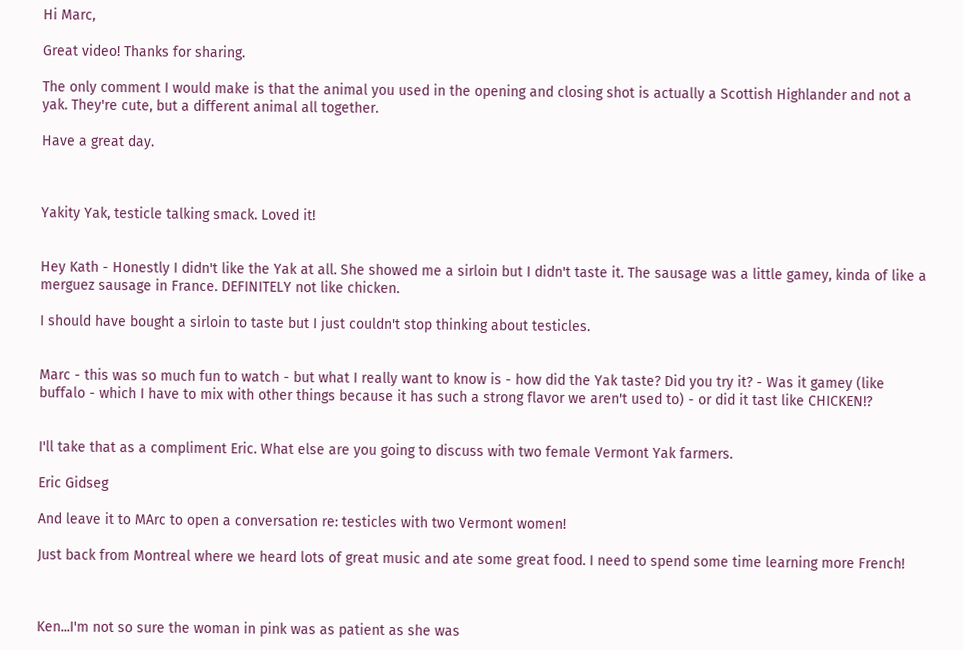Hi Marc,

Great video! Thanks for sharing.

The only comment I would make is that the animal you used in the opening and closing shot is actually a Scottish Highlander and not a yak. They're cute, but a different animal all together.

Have a great day.



Yakity Yak, testicle talking smack. Loved it!


Hey Kath - Honestly I didn't like the Yak at all. She showed me a sirloin but I didn't taste it. The sausage was a little gamey, kinda of like a merguez sausage in France. DEFINITELY not like chicken.

I should have bought a sirloin to taste but I just couldn't stop thinking about testicles.


Marc - this was so much fun to watch - but what I really want to know is - how did the Yak taste? Did you try it? - Was it gamey (like buffalo - which I have to mix with other things because it has such a strong flavor we aren't used to) - or did it tast like CHICKEN!?


I'll take that as a compliment Eric. What else are you going to discuss with two female Vermont Yak farmers.

Eric Gidseg

And leave it to MArc to open a conversation re: testicles with two Vermont women!

Just back from Montreal where we heard lots of great music and ate some great food. I need to spend some time learning more French!



Ken...I'm not so sure the woman in pink was as patient as she was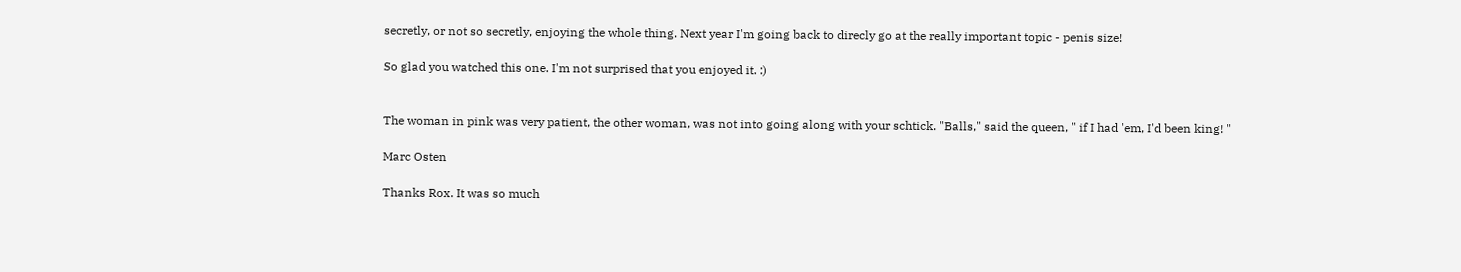secretly, or not so secretly, enjoying the whole thing. Next year I'm going back to direcly go at the really important topic - penis size!

So glad you watched this one. I'm not surprised that you enjoyed it. :)


The woman in pink was very patient, the other woman, was not into going along with your schtick. "Balls," said the queen, " if I had 'em, I'd been king! "

Marc Osten

Thanks Rox. It was so much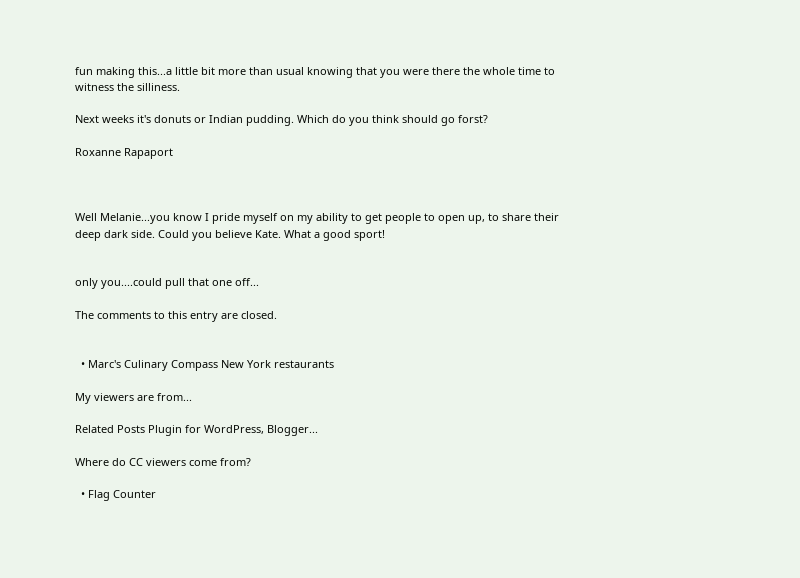fun making this...a little bit more than usual knowing that you were there the whole time to witness the silliness.

Next weeks it's donuts or Indian pudding. Which do you think should go forst?

Roxanne Rapaport



Well Melanie...you know I pride myself on my ability to get people to open up, to share their deep dark side. Could you believe Kate. What a good sport!


only you....could pull that one off...

The comments to this entry are closed.


  • Marc's Culinary Compass New York restaurants

My viewers are from...

Related Posts Plugin for WordPress, Blogger...

Where do CC viewers come from?

  • Flag Counter